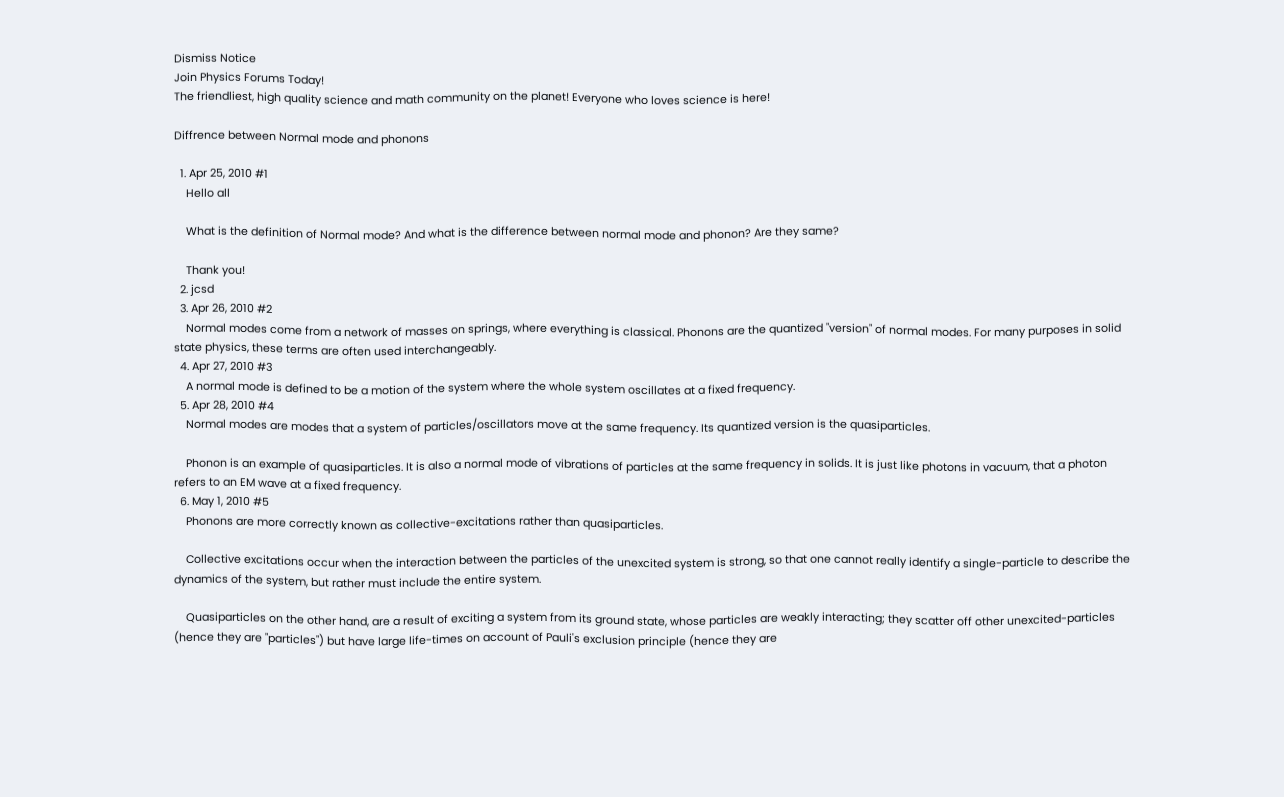Dismiss Notice
Join Physics Forums Today!
The friendliest, high quality science and math community on the planet! Everyone who loves science is here!

Diffrence between Normal mode and phonons

  1. Apr 25, 2010 #1
    Hello all

    What is the definition of Normal mode? And what is the difference between normal mode and phonon? Are they same?

    Thank you!
  2. jcsd
  3. Apr 26, 2010 #2
    Normal modes come from a network of masses on springs, where everything is classical. Phonons are the quantized "version" of normal modes. For many purposes in solid state physics, these terms are often used interchangeably.
  4. Apr 27, 2010 #3
    A normal mode is defined to be a motion of the system where the whole system oscillates at a fixed frequency.
  5. Apr 28, 2010 #4
    Normal modes are modes that a system of particles/oscillators move at the same frequency. Its quantized version is the quasiparticles.

    Phonon is an example of quasiparticles. It is also a normal mode of vibrations of particles at the same frequency in solids. It is just like photons in vacuum, that a photon refers to an EM wave at a fixed frequency.
  6. May 1, 2010 #5
    Phonons are more correctly known as collective-excitations rather than quasiparticles.

    Collective excitations occur when the interaction between the particles of the unexcited system is strong, so that one cannot really identify a single-particle to describe the dynamics of the system, but rather must include the entire system.

    Quasiparticles on the other hand, are a result of exciting a system from its ground state, whose particles are weakly interacting; they scatter off other unexcited-particles (hence they are "particles") but have large life-times on account of Pauli's exclusion principle (hence they are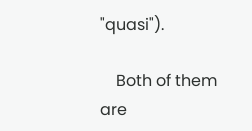"quasi").

    Both of them are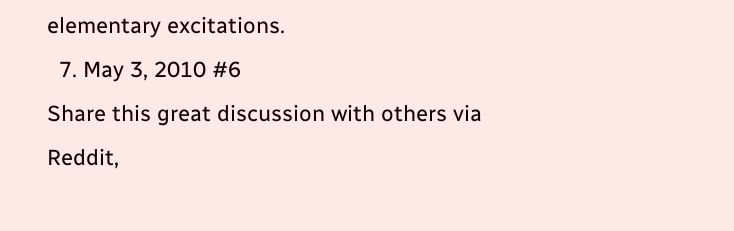elementary excitations.
  7. May 3, 2010 #6
Share this great discussion with others via Reddit,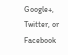Google+, Twitter, or Facebook